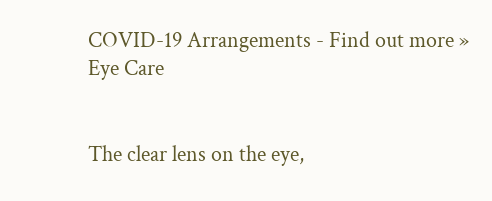COVID-19 Arrangements - Find out more »
Eye Care


The clear lens on the eye,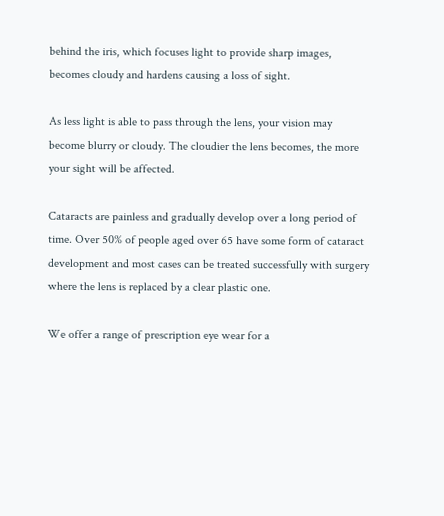behind the iris, which focuses light to provide sharp images, becomes cloudy and hardens causing a loss of sight.

As less light is able to pass through the lens, your vision may become blurry or cloudy. The cloudier the lens becomes, the more your sight will be affected.

Cataracts are painless and gradually develop over a long period of time. Over 50% of people aged over 65 have some form of cataract development and most cases can be treated successfully with surgery where the lens is replaced by a clear plastic one.

We offer a range of prescription eye wear for a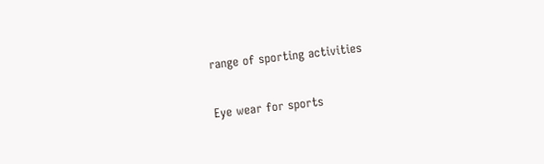range of sporting activities

Eye wear for sports